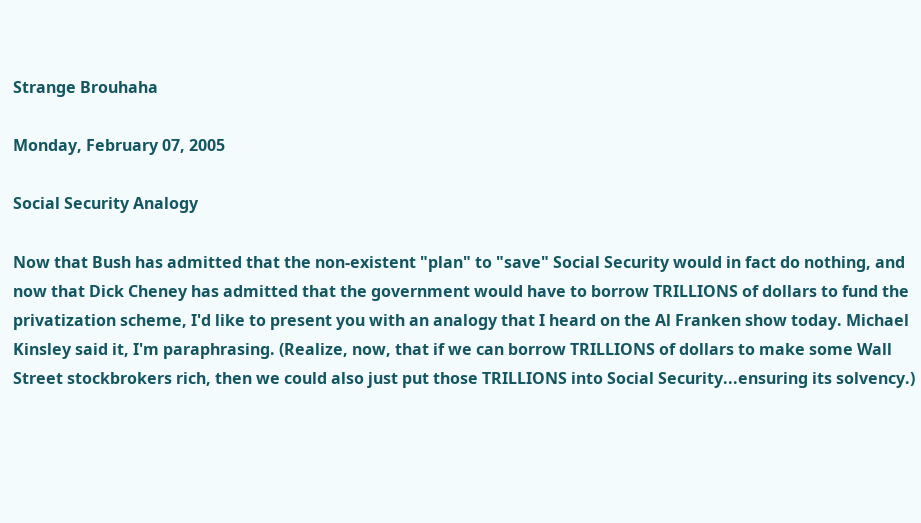Strange Brouhaha

Monday, February 07, 2005

Social Security Analogy

Now that Bush has admitted that the non-existent "plan" to "save" Social Security would in fact do nothing, and now that Dick Cheney has admitted that the government would have to borrow TRILLIONS of dollars to fund the privatization scheme, I'd like to present you with an analogy that I heard on the Al Franken show today. Michael Kinsley said it, I'm paraphrasing. (Realize, now, that if we can borrow TRILLIONS of dollars to make some Wall Street stockbrokers rich, then we could also just put those TRILLIONS into Social Security...ensuring its solvency.)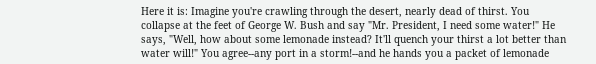Here it is: Imagine you're crawling through the desert, nearly dead of thirst. You collapse at the feet of George W. Bush and say "Mr. President, I need some water!" He says, "Well, how about some lemonade instead? It'll quench your thirst a lot better than water will!" You agree--any port in a storm!--and he hands you a packet of lemonade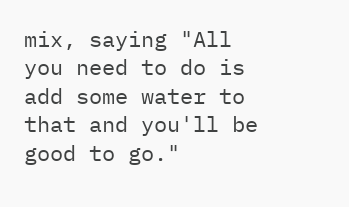mix, saying "All you need to do is add some water to that and you'll be good to go."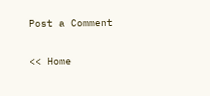Post a Comment

<< Home